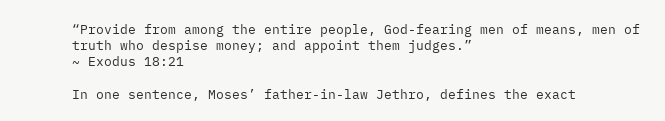“Provide from among the entire people, God-fearing men of means, men of truth who despise money; and appoint them judges.”
~ Exodus 18:21

In one sentence, Moses’ father-in-law Jethro, defines the exact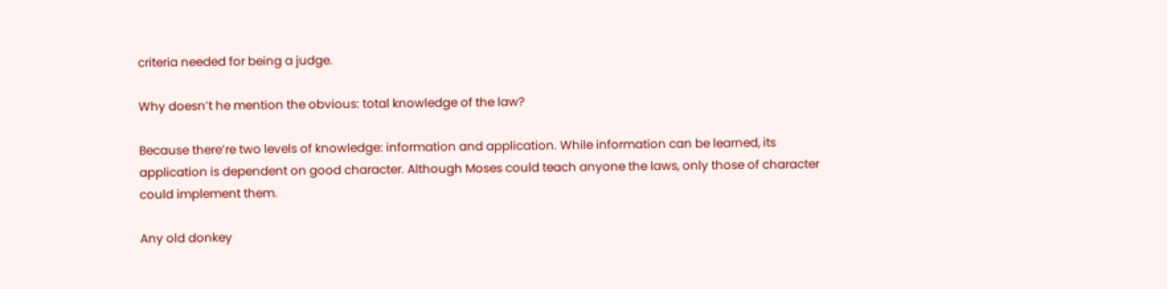criteria needed for being a judge.

Why doesn’t he mention the obvious: total knowledge of the law?

Because there’re two levels of knowledge: information and application. While information can be learned, its application is dependent on good character. Although Moses could teach anyone the laws, only those of character could implement them.

Any old donkey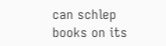can schlep books on its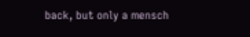back, but only a mensch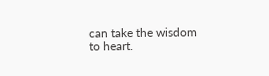can take the wisdom to heart.